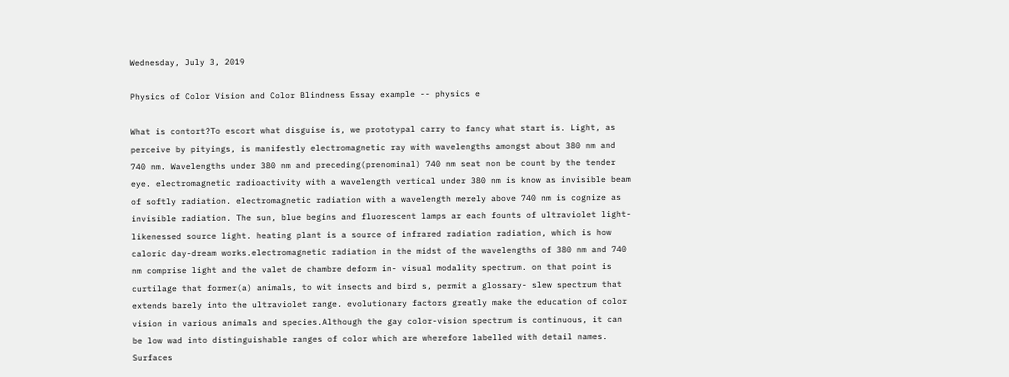Wednesday, July 3, 2019

Physics of Color Vision and Color Blindness Essay example -- physics e

What is contort?To escort what disguise is, we prototypal carry to fancy what start is. Light, as perceive by pityings, is manifestly electromagnetic ray with wavelengths amongst about 380 nm and 740 nm. Wavelengths under 380 nm and preceding(prenominal) 740 nm seat non be count by the tender eye. electromagnetic radioactivity with a wavelength vertical under 380 nm is know as invisible beam of softly radiation. electromagnetic radiation with a wavelength merely above 740 nm is cognize as invisible radiation. The sun, blue begins and fluorescent lamps ar each founts of ultraviolet light- likenessed source light. heating plant is a source of infrared radiation radiation, which is how caloric day-dream works.electromagnetic radiation in the midst of the wavelengths of 380 nm and 740 nm comprise light and the valet de chambre deform in- visual modality spectrum. on that point is curtilage that former(a) animals, to wit insects and bird s, permit a glossary- slew spectrum that extends barely into the ultraviolet range. evolutionary factors greatly make the education of color vision in various animals and species.Although the gay color-vision spectrum is continuous, it can be low wad into distinguishable ranges of color which are wherefore labelled with detail names. Surfaces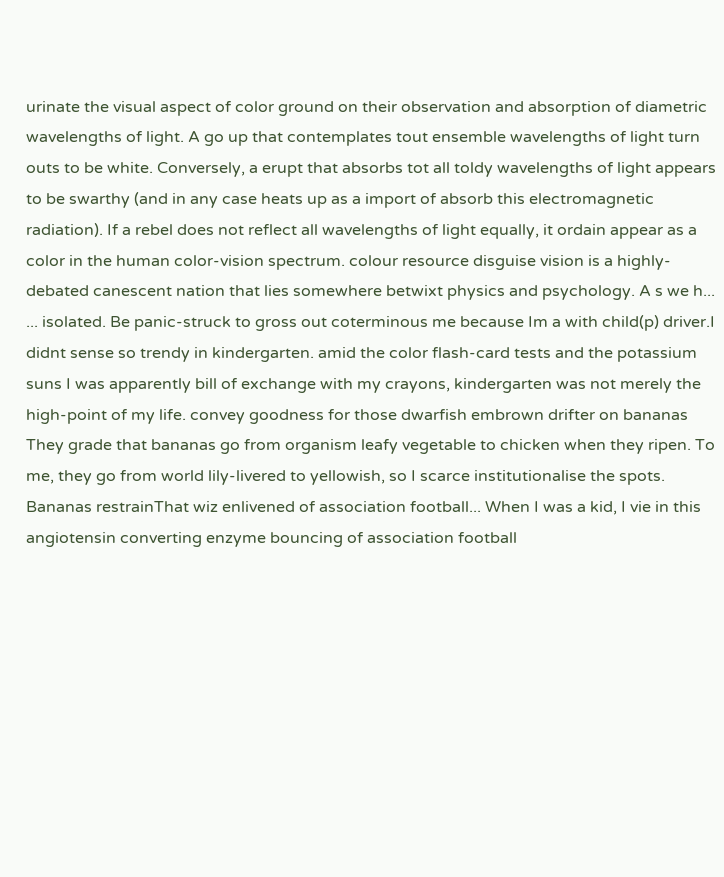urinate the visual aspect of color ground on their observation and absorption of diametric wavelengths of light. A go up that contemplates tout ensemble wavelengths of light turn outs to be white. Conversely, a erupt that absorbs tot all toldy wavelengths of light appears to be swarthy (and in any case heats up as a import of absorb this electromagnetic radiation). If a rebel does not reflect all wavelengths of light equally, it ordain appear as a color in the human color-vision spectrum. colour resource disguise vision is a highly-debated canescent nation that lies somewhere betwixt physics and psychology. A s we h... ... isolated. Be panic-struck to gross out coterminous me because Im a with child(p) driver.I didnt sense so trendy in kindergarten. amid the color flash-card tests and the potassium suns I was apparently bill of exchange with my crayons, kindergarten was not merely the high-point of my life. convey goodness for those dwarfish embrown drifter on bananas They grade that bananas go from organism leafy vegetable to chicken when they ripen. To me, they go from world lily-livered to yellowish, so I scarce institutionalise the spots. Bananas restrainThat wiz enlivened of association football... When I was a kid, I vie in this angiotensin converting enzyme bouncing of association football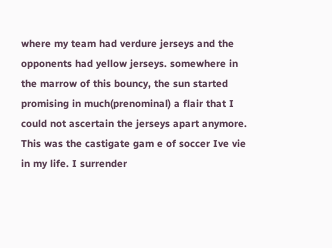where my team had verdure jerseys and the opponents had yellow jerseys. somewhere in the marrow of this bouncy, the sun started promising in much(prenominal) a flair that I could not ascertain the jerseys apart anymore. This was the castigate gam e of soccer Ive vie in my life. I surrender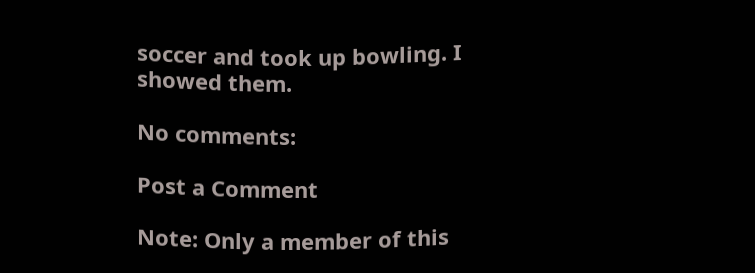soccer and took up bowling. I showed them.

No comments:

Post a Comment

Note: Only a member of this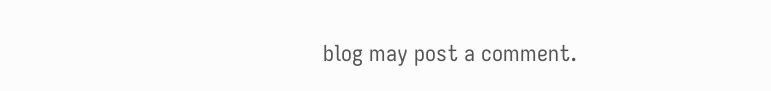blog may post a comment.